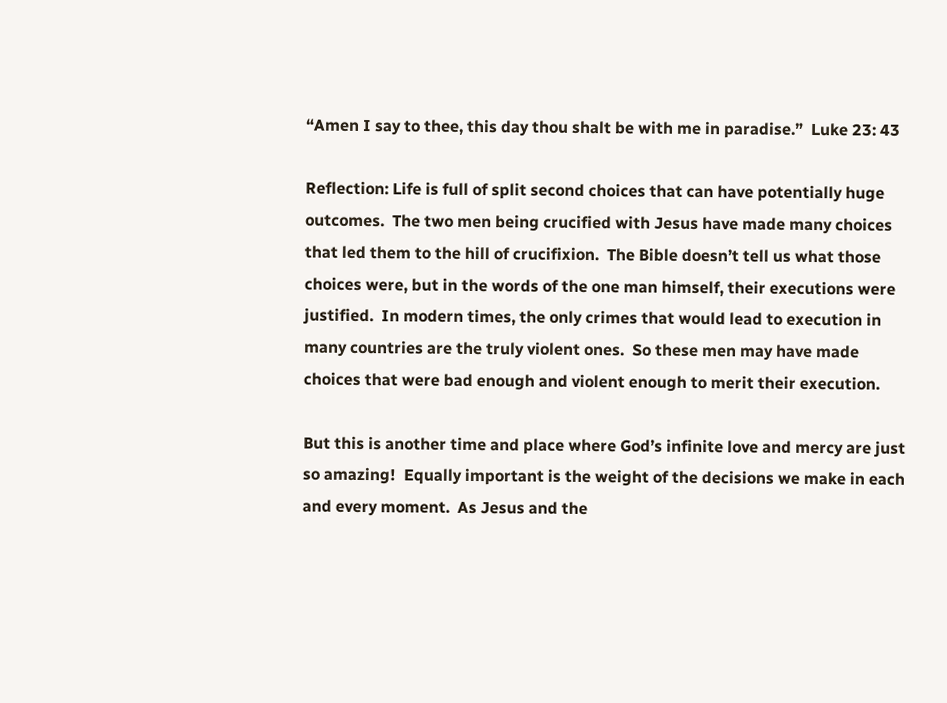“Amen I say to thee, this day thou shalt be with me in paradise.”  Luke 23: 43

Reflection: Life is full of split second choices that can have potentially huge outcomes.  The two men being crucified with Jesus have made many choices that led them to the hill of crucifixion.  The Bible doesn’t tell us what those choices were, but in the words of the one man himself, their executions were justified.  In modern times, the only crimes that would lead to execution in many countries are the truly violent ones.  So these men may have made choices that were bad enough and violent enough to merit their execution.

But this is another time and place where God’s infinite love and mercy are just so amazing!  Equally important is the weight of the decisions we make in each and every moment.  As Jesus and the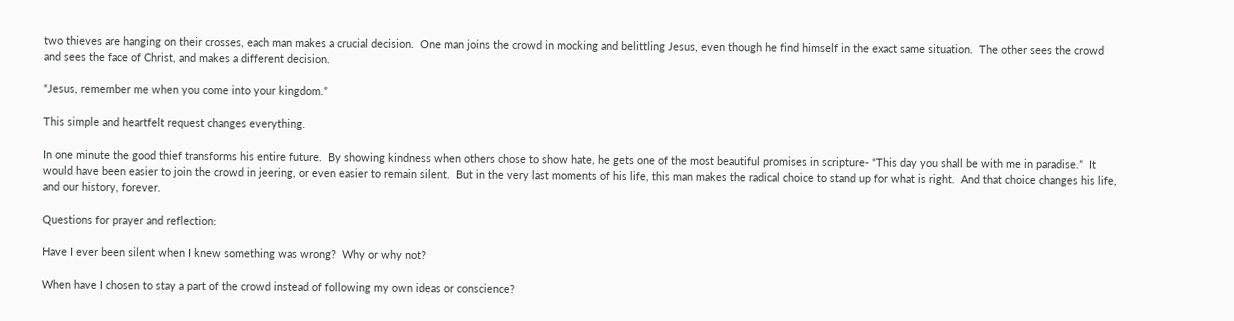two thieves are hanging on their crosses, each man makes a crucial decision.  One man joins the crowd in mocking and belittling Jesus, even though he find himself in the exact same situation.  The other sees the crowd and sees the face of Christ, and makes a different decision.

“Jesus, remember me when you come into your kingdom.”

This simple and heartfelt request changes everything.

In one minute the good thief transforms his entire future.  By showing kindness when others chose to show hate, he gets one of the most beautiful promises in scripture- “This day you shall be with me in paradise.”  It would have been easier to join the crowd in jeering, or even easier to remain silent.  But in the very last moments of his life, this man makes the radical choice to stand up for what is right.  And that choice changes his life, and our history, forever.

Questions for prayer and reflection:

Have I ever been silent when I knew something was wrong?  Why or why not?

When have I chosen to stay a part of the crowd instead of following my own ideas or conscience?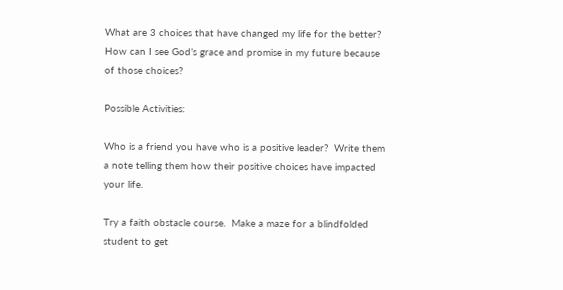What are 3 choices that have changed my life for the better?  How can I see God’s grace and promise in my future because of those choices?

Possible Activities:

Who is a friend you have who is a positive leader?  Write them a note telling them how their positive choices have impacted your life.

Try a faith obstacle course.  Make a maze for a blindfolded student to get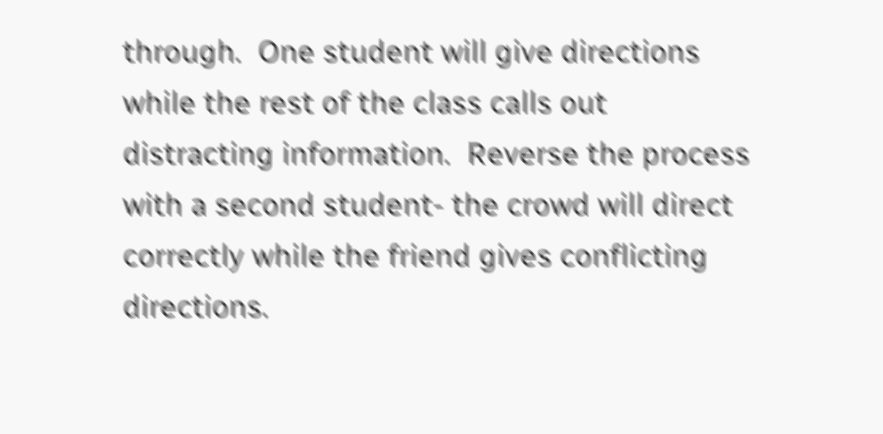through.  One student will give directions while the rest of the class calls out distracting information.  Reverse the process with a second student- the crowd will direct correctly while the friend gives conflicting directions.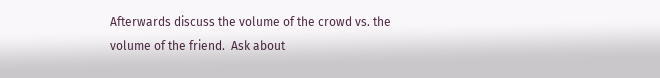Afterwards discuss the volume of the crowd vs. the volume of the friend.  Ask about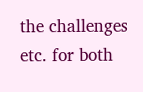the challenges etc. for both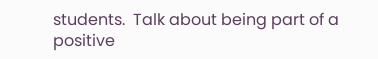students.  Talk about being part of a positive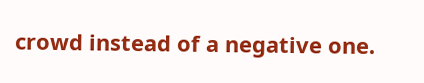crowd instead of a negative one.